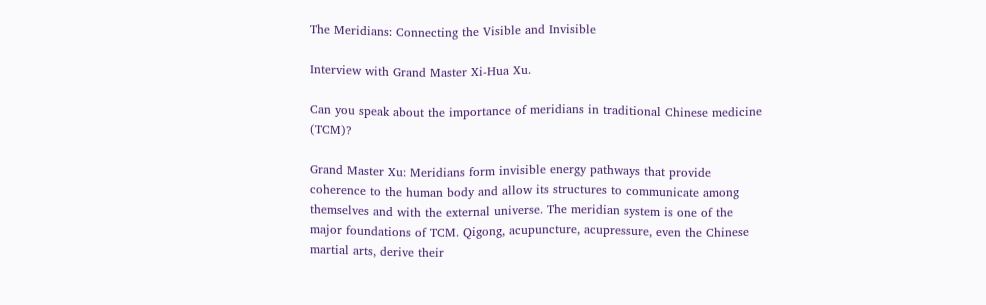The Meridians: Connecting the Visible and Invisible

Interview with Grand Master Xi-Hua Xu.

Can you speak about the importance of meridians in traditional Chinese medicine (TCM)?

Grand Master Xu: Meridians form invisible energy pathways that provide coherence to the human body and allow its structures to communicate among themselves and with the external universe. The meridian system is one of the major foundations of TCM. Qigong, acupuncture, acupressure, even the Chinese martial arts, derive their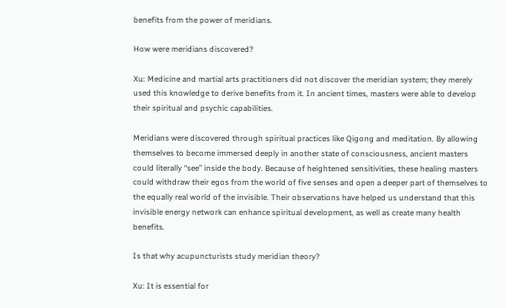benefits from the power of meridians.

How were meridians discovered?

Xu: Medicine and martial arts practitioners did not discover the meridian system; they merely used this knowledge to derive benefits from it. In ancient times, masters were able to develop their spiritual and psychic capabilities.

Meridians were discovered through spiritual practices like Qigong and meditation. By allowing themselves to become immersed deeply in another state of consciousness, ancient masters could literally “see” inside the body. Because of heightened sensitivities, these healing masters could withdraw their egos from the world of five senses and open a deeper part of themselves to the equally real world of the invisible. Their observations have helped us understand that this invisible energy network can enhance spiritual development, as well as create many health benefits.

Is that why acupuncturists study meridian theory?

Xu: It is essential for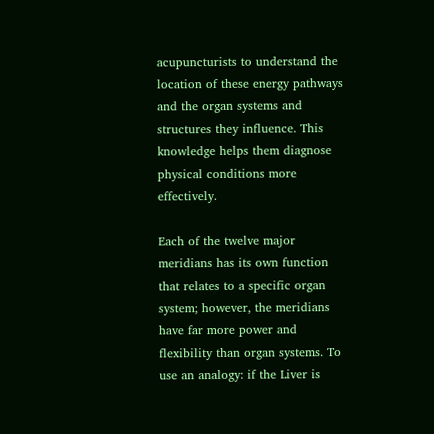acupuncturists to understand the location of these energy pathways and the organ systems and structures they influence. This knowledge helps them diagnose physical conditions more effectively.

Each of the twelve major meridians has its own function that relates to a specific organ system; however, the meridians have far more power and flexibility than organ systems. To use an analogy: if the Liver is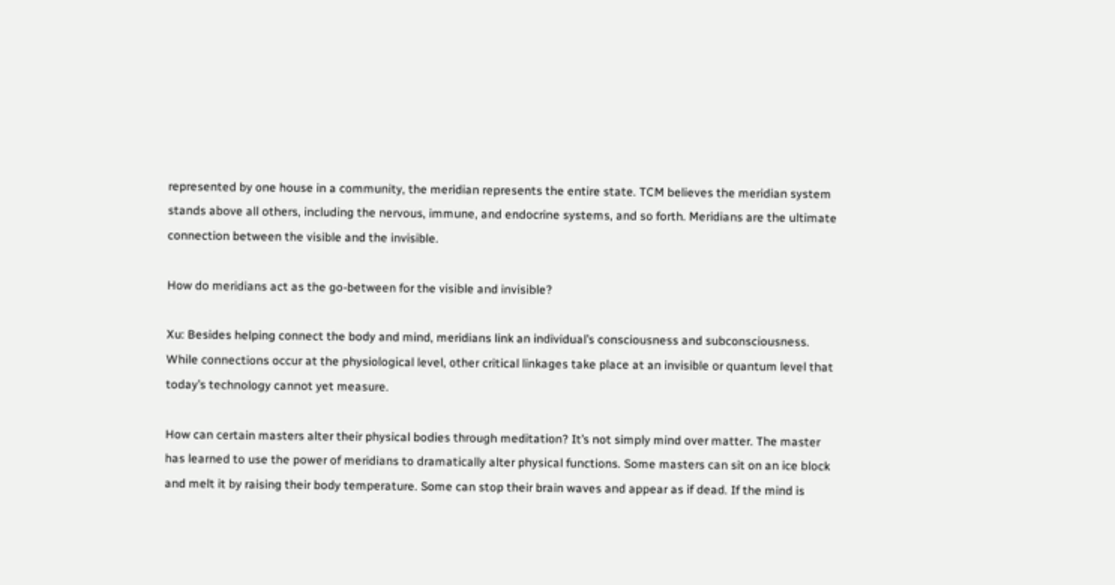represented by one house in a community, the meridian represents the entire state. TCM believes the meridian system stands above all others, including the nervous, immune, and endocrine systems, and so forth. Meridians are the ultimate connection between the visible and the invisible.

How do meridians act as the go-between for the visible and invisible?

Xu: Besides helping connect the body and mind, meridians link an individual’s consciousness and subconsciousness. While connections occur at the physiological level, other critical linkages take place at an invisible or quantum level that today’s technology cannot yet measure.

How can certain masters alter their physical bodies through meditation? It’s not simply mind over matter. The master has learned to use the power of meridians to dramatically alter physical functions. Some masters can sit on an ice block and melt it by raising their body temperature. Some can stop their brain waves and appear as if dead. If the mind is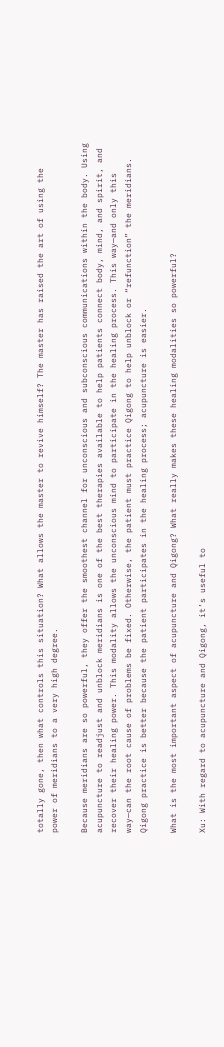totally gone, then what controls this situation? What allows the master to revive himself? The master has raised the art of using the power of meridians to a very high degree.

Because meridians are so powerful, they offer the smoothest channel for unconscious and subconscious communications within the body. Using acupuncture to readjust and unblock meridians is one of the best therapies available to help patients connect body, mind, and spirit, and recover their healing power. This modality allows the unconscious mind to participate in the healing process. This way—and only this way—can the root cause of problems be fixed. Otherwise, the patient must practice Qigong to help unblock or “refunction” the meridians. Qigong practice is better because the patient participates in the healing process; acupuncture is easier.

What is the most important aspect of acupuncture and Qigong? What really makes these healing modalities so powerful?

Xu: With regard to acupuncture and Qigong, it’s useful to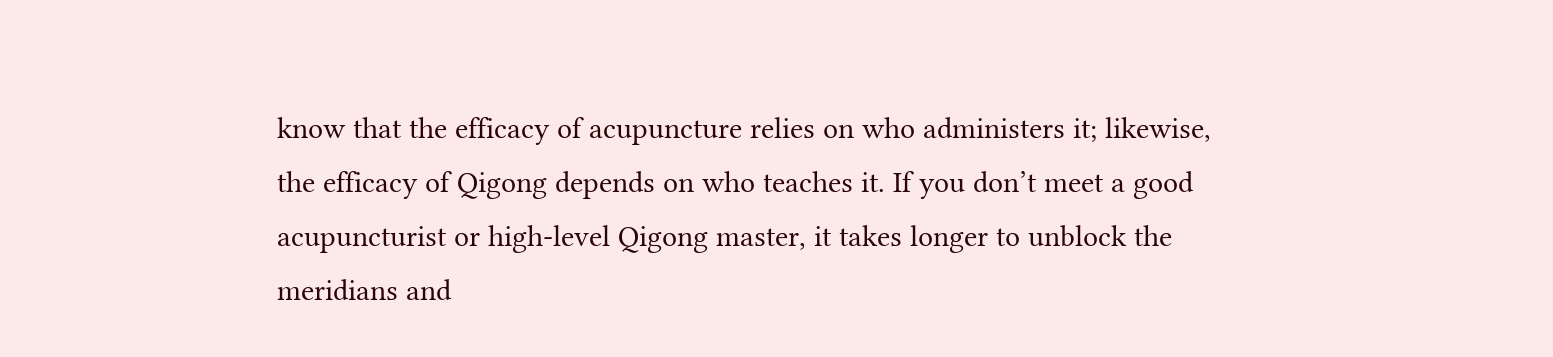know that the efficacy of acupuncture relies on who administers it; likewise, the efficacy of Qigong depends on who teaches it. If you don’t meet a good acupuncturist or high-level Qigong master, it takes longer to unblock the meridians and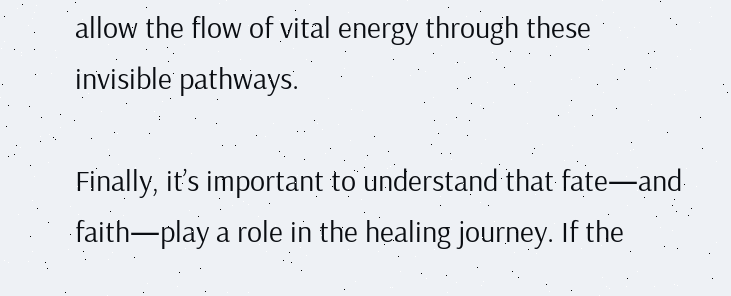allow the flow of vital energy through these invisible pathways.

Finally, it’s important to understand that fate—and faith—play a role in the healing journey. If the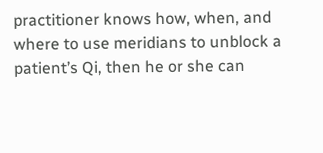practitioner knows how, when, and where to use meridians to unblock a patient’s Qi, then he or she can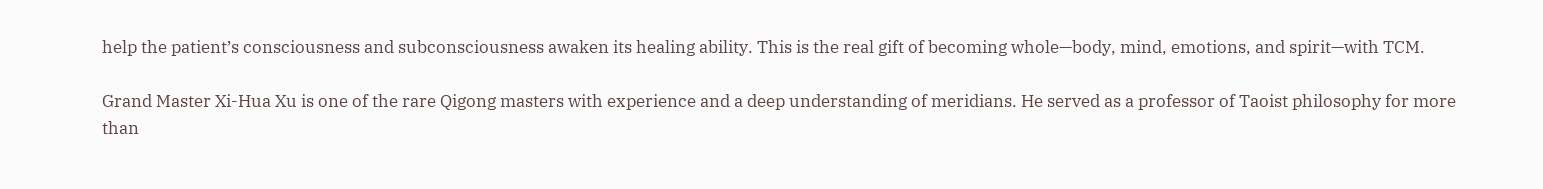help the patient’s consciousness and subconsciousness awaken its healing ability. This is the real gift of becoming whole—body, mind, emotions, and spirit—with TCM.

Grand Master Xi-Hua Xu is one of the rare Qigong masters with experience and a deep understanding of meridians. He served as a professor of Taoist philosophy for more than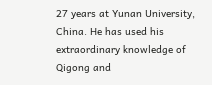27 years at Yunan University, China. He has used his extraordinary knowledge of Qigong and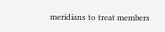meridians to treat members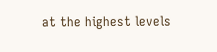at the highest levels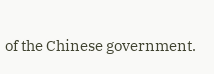of the Chinese government.